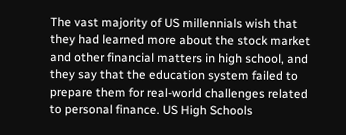The vast majority of US millennials wish that they had learned more about the stock market and other financial matters in high school, and they say that the education system failed to prepare them for real-world challenges related to personal finance. US High Schools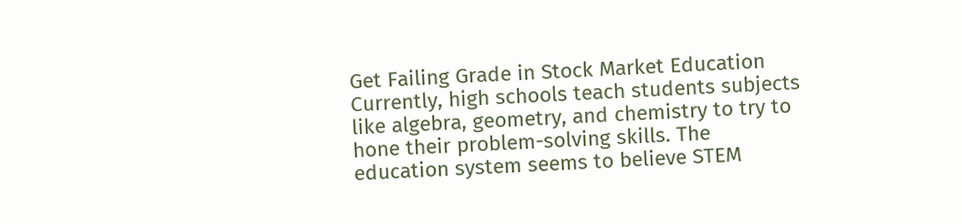Get Failing Grade in Stock Market Education Currently, high schools teach students subjects like algebra, geometry, and chemistry to try to hone their problem-solving skills. The education system seems to believe STEM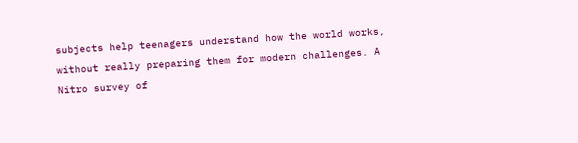subjects help teenagers understand how the world works, without really preparing them for modern challenges. A Nitro survey of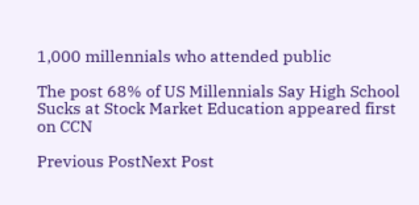1,000 millennials who attended public

The post 68% of US Millennials Say High School Sucks at Stock Market Education appeared first on CCN

Previous PostNext Post